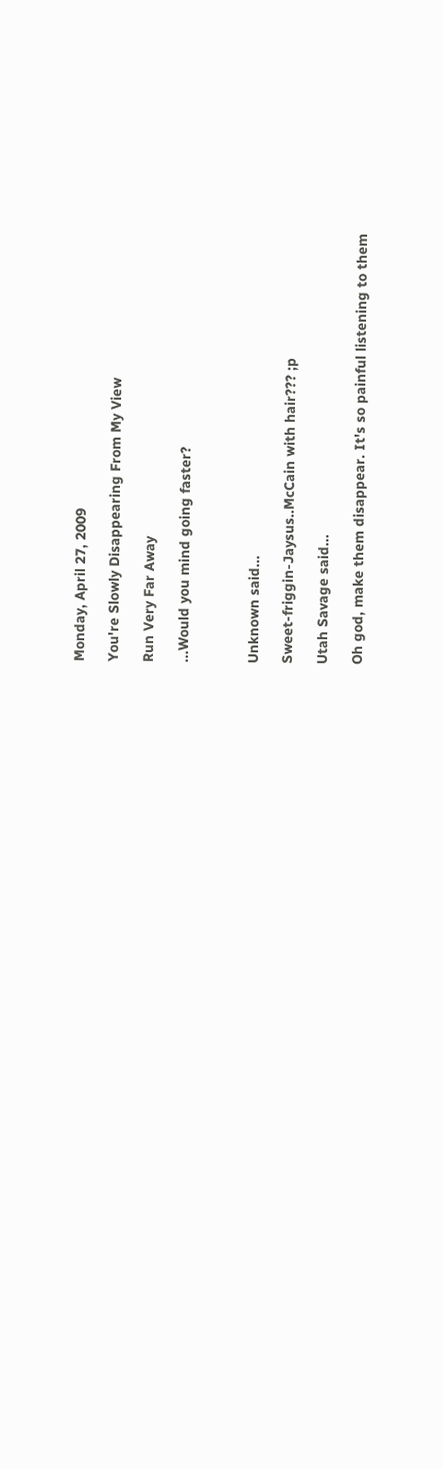Monday, April 27, 2009

You're Slowly Disappearing From My View

Run Very Far Away

...Would you mind going faster?



Unknown said...

Sweet-friggin-Jaysus..McCain with hair??? ;p

Utah Savage said...

Oh god, make them disappear. It's so painful listening to them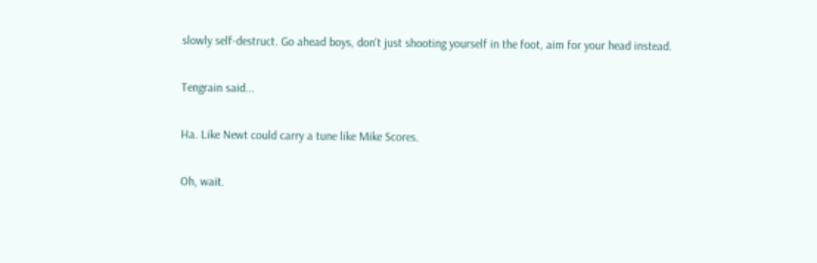slowly self-destruct. Go ahead boys, don't just shooting yourself in the foot, aim for your head instead.

Tengrain said...

Ha. Like Newt could carry a tune like Mike Scores.

Oh, wait.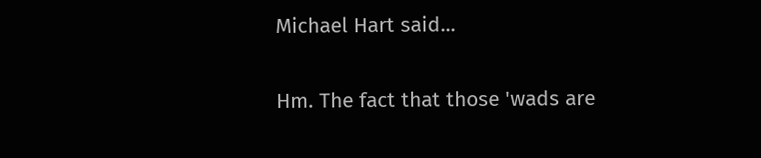Michael Hart said...

Hm. The fact that those 'wads are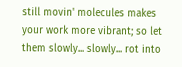still movin' molecules makes your work more vibrant; so let them slowly... slowly... rot into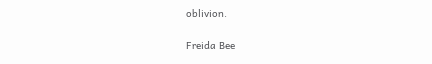oblivion.

Freida Bee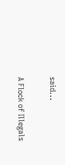said...

A Flock of Illegals